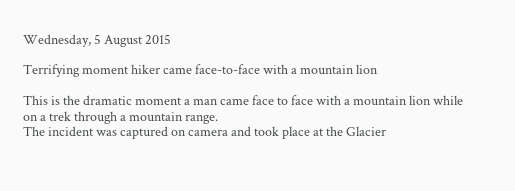Wednesday, 5 August 2015

Terrifying moment hiker came face-to-face with a mountain lion

This is the dramatic moment a man came face to face with a mountain lion while on a trek through a mountain range.
The incident was captured on camera and took place at the Glacier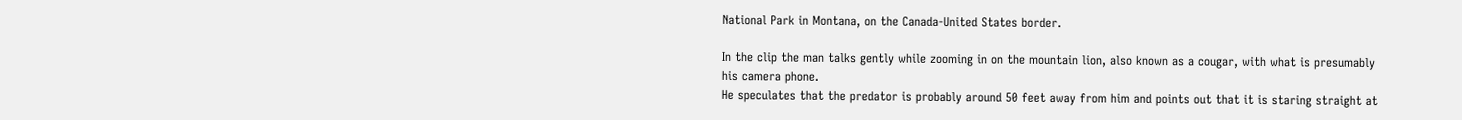National Park in Montana, on the Canada-United States border.

In the clip the man talks gently while zooming in on the mountain lion, also known as a cougar, with what is presumably his camera phone.
He speculates that the predator is probably around 50 feet away from him and points out that it is staring straight at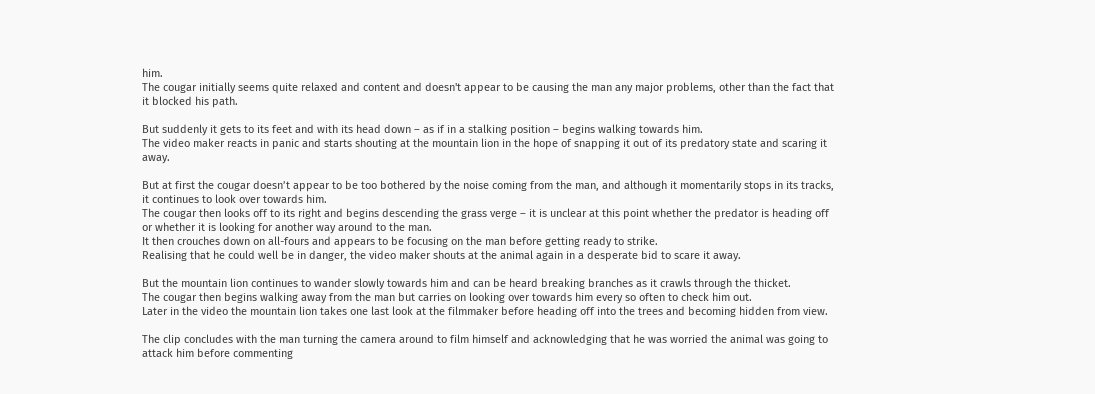him.
The cougar initially seems quite relaxed and content and doesn't appear to be causing the man any major problems, other than the fact that it blocked his path.

But suddenly it gets to its feet and with its head down – as if in a stalking position – begins walking towards him.
The video maker reacts in panic and starts shouting at the mountain lion in the hope of snapping it out of its predatory state and scaring it away.

But at first the cougar doesn’t appear to be too bothered by the noise coming from the man, and although it momentarily stops in its tracks, it continues to look over towards him.
The cougar then looks off to its right and begins descending the grass verge – it is unclear at this point whether the predator is heading off or whether it is looking for another way around to the man.
It then crouches down on all-fours and appears to be focusing on the man before getting ready to strike.
Realising that he could well be in danger, the video maker shouts at the animal again in a desperate bid to scare it away.

But the mountain lion continues to wander slowly towards him and can be heard breaking branches as it crawls through the thicket.
The cougar then begins walking away from the man but carries on looking over towards him every so often to check him out.
Later in the video the mountain lion takes one last look at the filmmaker before heading off into the trees and becoming hidden from view.

The clip concludes with the man turning the camera around to film himself and acknowledging that he was worried the animal was going to attack him before commenting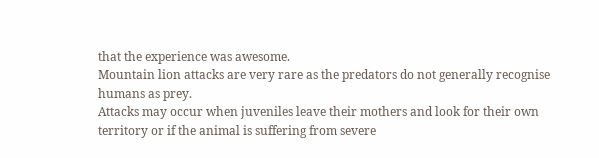that the experience was awesome.
Mountain lion attacks are very rare as the predators do not generally recognise humans as prey.
Attacks may occur when juveniles leave their mothers and look for their own territory or if the animal is suffering from severe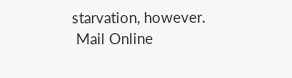starvation, however.
 Mail Online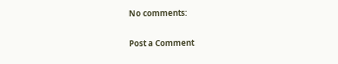No comments:

Post a Comment